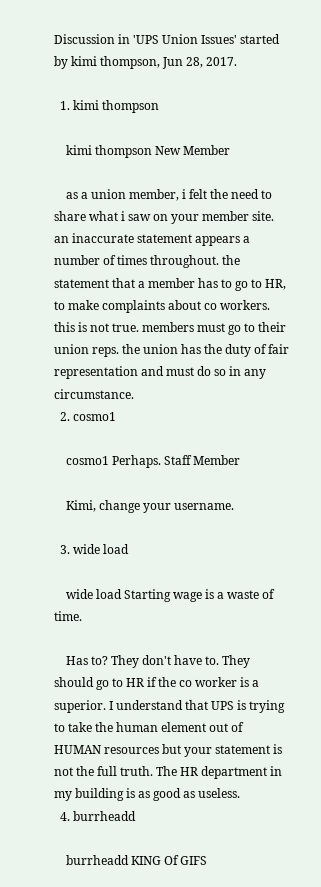Discussion in 'UPS Union Issues' started by kimi thompson, Jun 28, 2017.

  1. kimi thompson

    kimi thompson New Member

    as a union member, i felt the need to share what i saw on your member site. an inaccurate statement appears a number of times throughout. the statement that a member has to go to HR, to make complaints about co workers. this is not true. members must go to their union reps. the union has the duty of fair representation and must do so in any circumstance.
  2. cosmo1

    cosmo1 Perhaps. Staff Member

    Kimi, change your username.

  3. wide load

    wide load Starting wage is a waste of time.

    Has to? They don't have to. They should go to HR if the co worker is a superior. I understand that UPS is trying to take the human element out of HUMAN resources but your statement is not the full truth. The HR department in my building is as good as useless.
  4. burrheadd

    burrheadd KING Of GIFS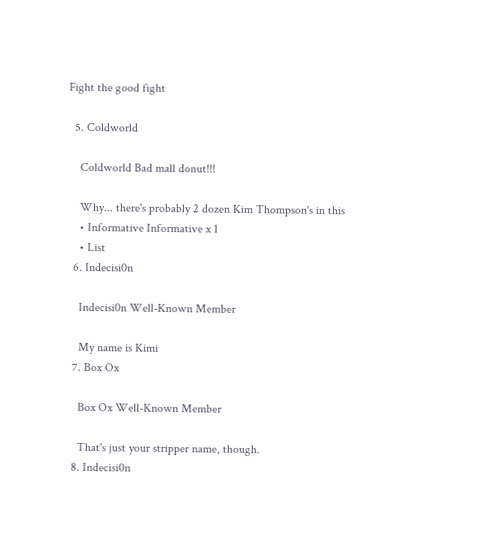Fight the good fight

  5. Coldworld

    Coldworld Bad mall donut!!!

    Why... there's probably 2 dozen Kim Thompson's in this
    • Informative Informative x 1
    • List
  6. Indecisi0n

    Indecisi0n Well-Known Member

    My name is Kimi
  7. Box Ox

    Box Ox Well-Known Member

    That's just your stripper name, though.
  8. Indecisi0n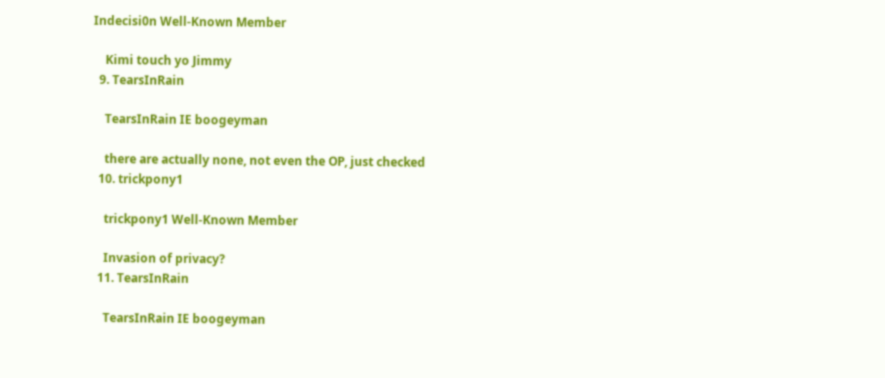Indecisi0n Well-Known Member

    Kimi touch yo Jimmy
  9. TearsInRain

    TearsInRain IE boogeyman

    there are actually none, not even the OP, just checked
  10. trickpony1

    trickpony1 Well-Known Member

    Invasion of privacy?
  11. TearsInRain

    TearsInRain IE boogeyman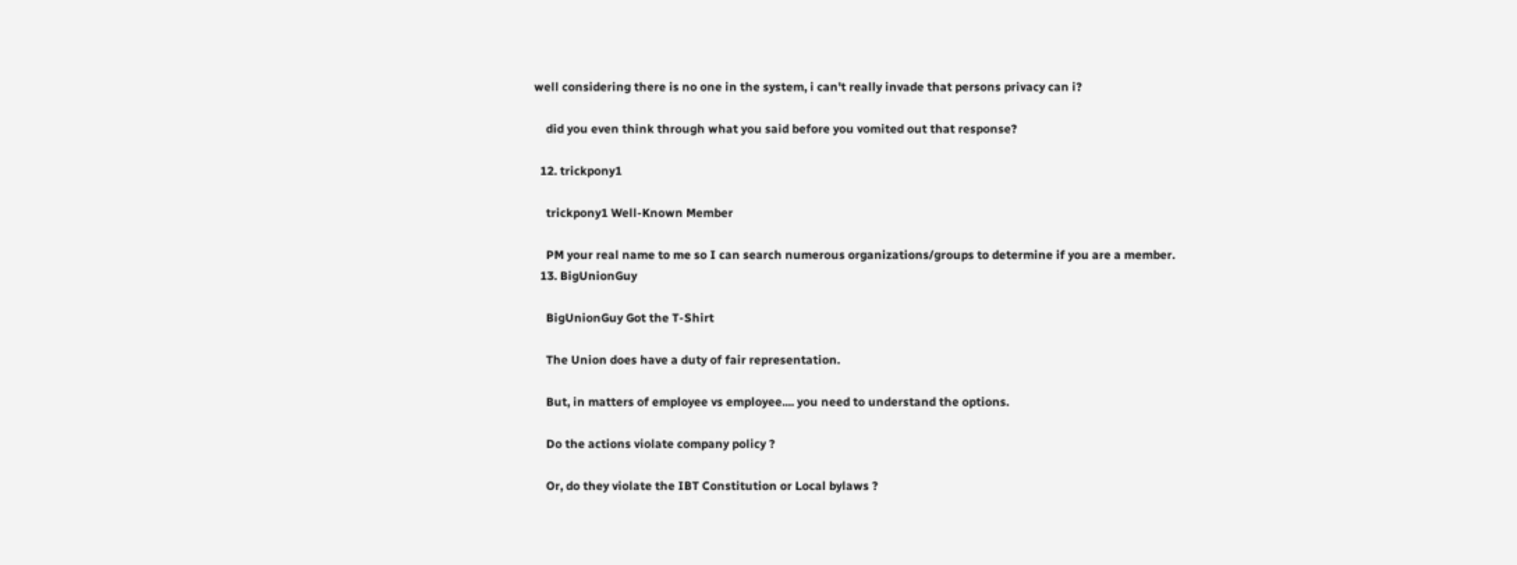well considering there is no one in the system, i can't really invade that persons privacy can i?

    did you even think through what you said before you vomited out that response?

  12. trickpony1

    trickpony1 Well-Known Member

    PM your real name to me so I can search numerous organizations/groups to determine if you are a member.
  13. BigUnionGuy

    BigUnionGuy Got the T-Shirt

    The Union does have a duty of fair representation.

    But, in matters of employee vs employee.... you need to understand the options.

    Do the actions violate company policy ?

    Or, do they violate the IBT Constitution or Local bylaws ?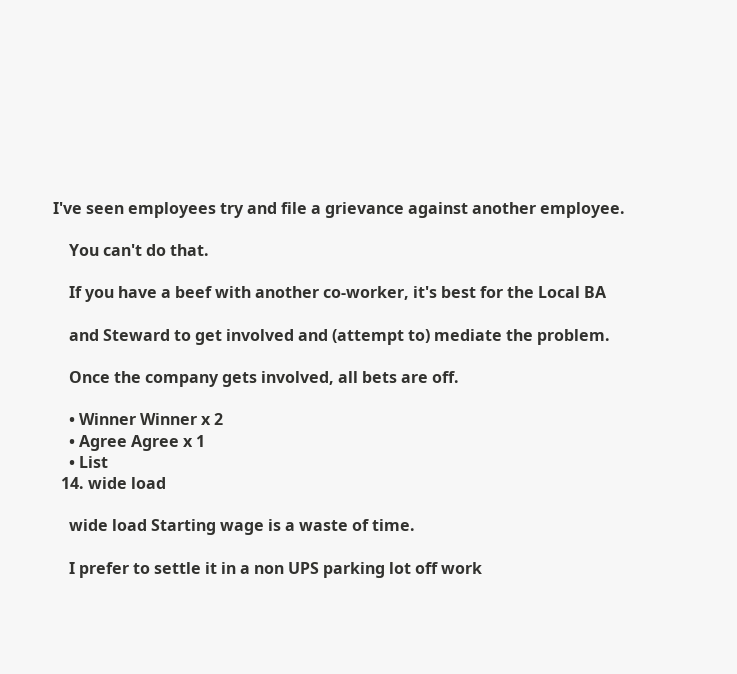I've seen employees try and file a grievance against another employee.

    You can't do that.

    If you have a beef with another co-worker, it's best for the Local BA

    and Steward to get involved and (attempt to) mediate the problem.

    Once the company gets involved, all bets are off.

    • Winner Winner x 2
    • Agree Agree x 1
    • List
  14. wide load

    wide load Starting wage is a waste of time.

    I prefer to settle it in a non UPS parking lot off work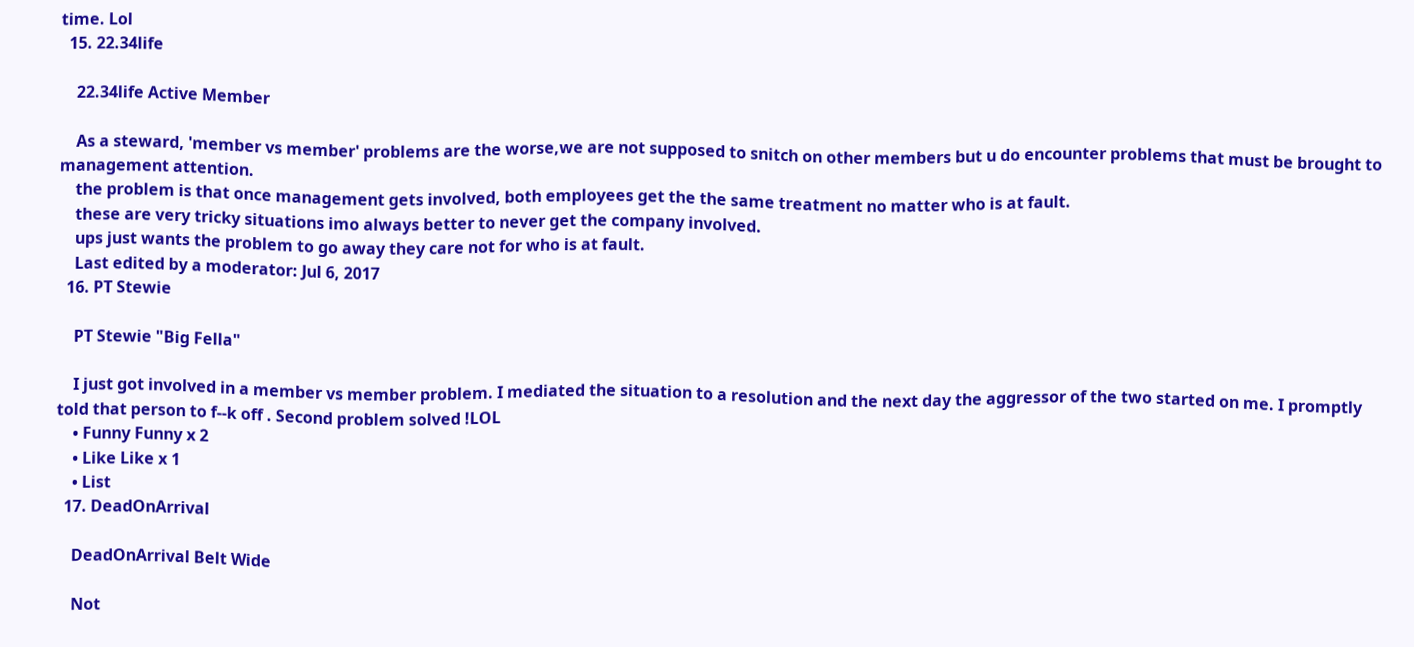time. Lol
  15. 22.34life

    22.34life Active Member

    As a steward, 'member vs member' problems are the worse,we are not supposed to snitch on other members but u do encounter problems that must be brought to management attention.
    the problem is that once management gets involved, both employees get the the same treatment no matter who is at fault.
    these are very tricky situations imo always better to never get the company involved.
    ups just wants the problem to go away they care not for who is at fault.
    Last edited by a moderator: Jul 6, 2017
  16. PT Stewie

    PT Stewie "Big Fella"

    I just got involved in a member vs member problem. I mediated the situation to a resolution and the next day the aggressor of the two started on me. I promptly told that person to f--k off . Second problem solved !LOL
    • Funny Funny x 2
    • Like Like x 1
    • List
  17. DeadOnArrival

    DeadOnArrival Belt Wide

    Not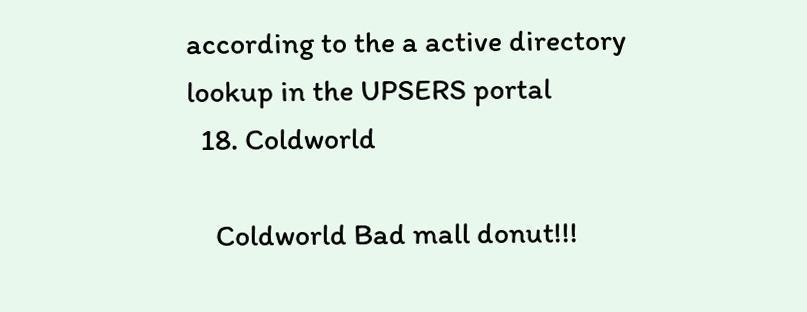according to the a active directory lookup in the UPSERS portal
  18. Coldworld

    Coldworld Bad mall donut!!!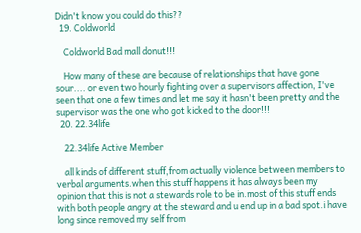Didn't know you could do this??
  19. Coldworld

    Coldworld Bad mall donut!!!

    How many of these are because of relationships that have gone sour.... or even two hourly fighting over a supervisors affection, I've seen that one a few times and let me say it hasn't been pretty and the supervisor was the one who got kicked to the door!!!
  20. 22.34life

    22.34life Active Member

    all kinds of different stuff,from actually violence between members to verbal arguments.when this stuff happens it has always been my opinion that this is not a stewards role to be in.most of this stuff ends with both people angry at the steward and u end up in a bad spot.i have long since removed my self from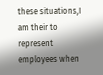these situations,I am their to represent employees when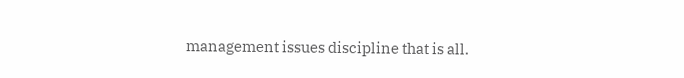management issues discipline that is all.